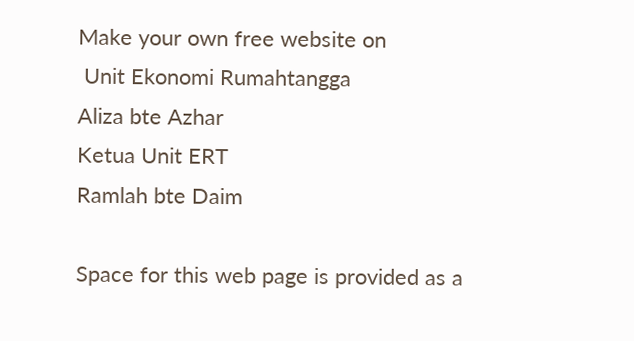Make your own free website on
 Unit Ekonomi Rumahtangga
Aliza bte Azhar
Ketua Unit ERT
Ramlah bte Daim

Space for this web page is provided as a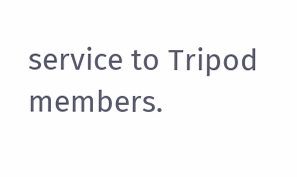service to Tripod members.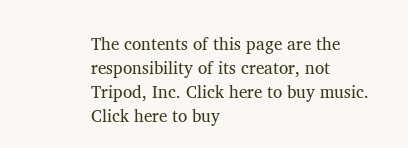The contents of this page are the responsibility of its creator, not Tripod, Inc. Click here to buy music.
Click here to buy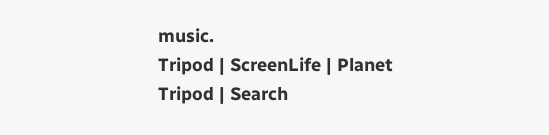music.
Tripod | ScreenLife | Planet Tripod | Search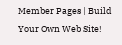Member Pages | Build Your Own Web Site!